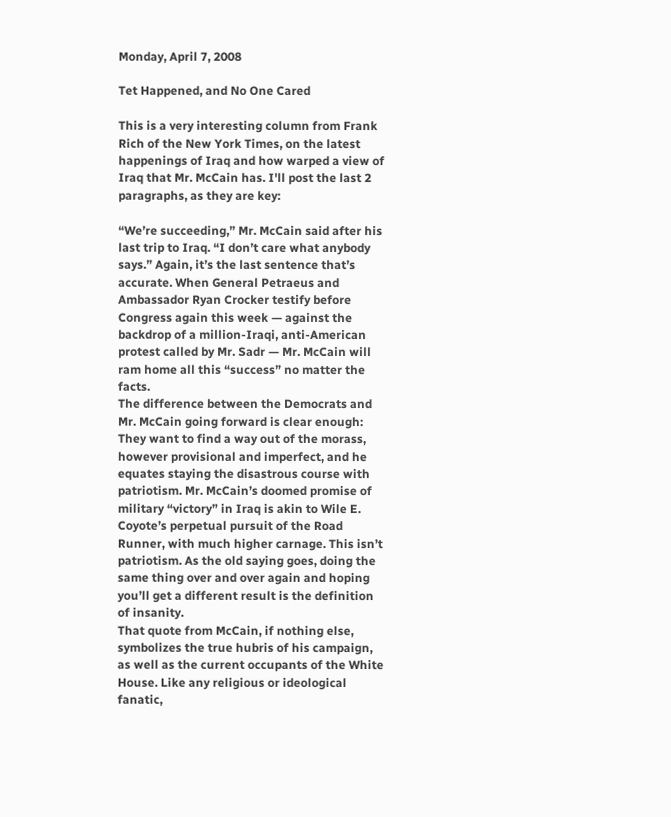Monday, April 7, 2008

Tet Happened, and No One Cared

This is a very interesting column from Frank Rich of the New York Times, on the latest happenings of Iraq and how warped a view of Iraq that Mr. McCain has. I'll post the last 2 paragraphs, as they are key:

“We’re succeeding,” Mr. McCain said after his last trip to Iraq. “I don’t care what anybody says.” Again, it’s the last sentence that’s accurate. When General Petraeus and Ambassador Ryan Crocker testify before Congress again this week — against the backdrop of a million-Iraqi, anti-American protest called by Mr. Sadr — Mr. McCain will ram home all this “success” no matter the facts.
The difference between the Democrats and Mr. McCain going forward is clear enough: They want to find a way out of the morass, however provisional and imperfect, and he equates staying the disastrous course with patriotism. Mr. McCain’s doomed promise of military “victory” in Iraq is akin to Wile E. Coyote’s perpetual pursuit of the Road Runner, with much higher carnage. This isn’t patriotism. As the old saying goes, doing the same thing over and over again and hoping you’ll get a different result is the definition of insanity.
That quote from McCain, if nothing else, symbolizes the true hubris of his campaign, as well as the current occupants of the White House. Like any religious or ideological fanatic,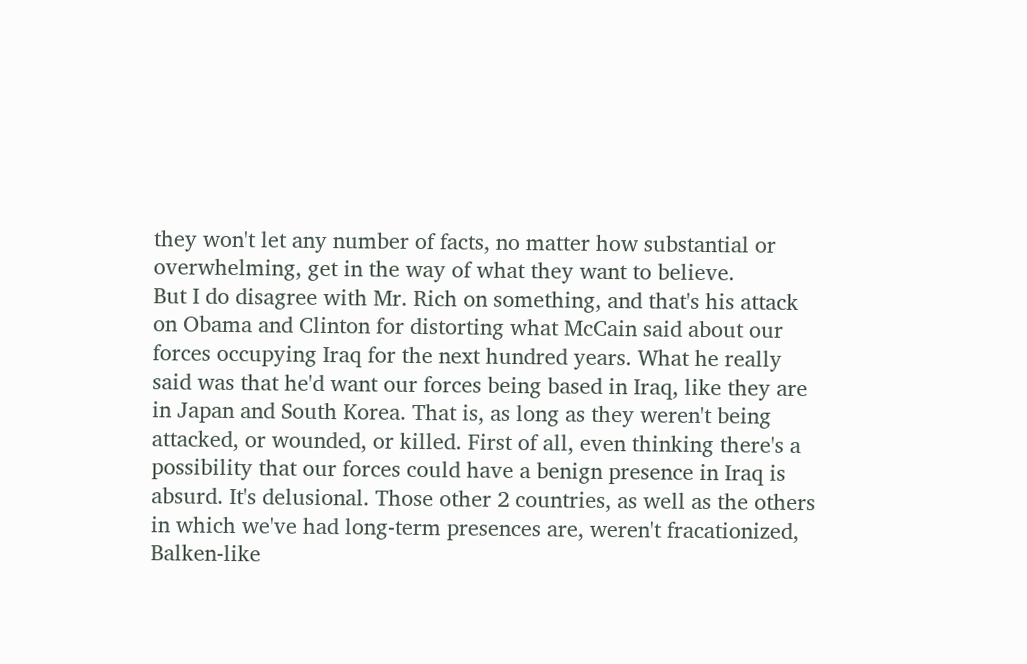they won't let any number of facts, no matter how substantial or overwhelming, get in the way of what they want to believe.
But I do disagree with Mr. Rich on something, and that's his attack on Obama and Clinton for distorting what McCain said about our forces occupying Iraq for the next hundred years. What he really said was that he'd want our forces being based in Iraq, like they are in Japan and South Korea. That is, as long as they weren't being attacked, or wounded, or killed. First of all, even thinking there's a possibility that our forces could have a benign presence in Iraq is absurd. It's delusional. Those other 2 countries, as well as the others in which we've had long-term presences are, weren't fracationized, Balken-like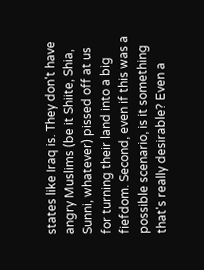states like Iraq is. They don't have angry Muslims (be it Shiite, Shia, Sunni, whatever) pissed off at us for turning their land into a big fiefdom. Second, even if this was a possible scenario, is it something that's really desirable? Even a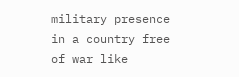military presence in a country free of war like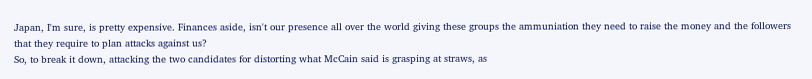Japan, I'm sure, is pretty expensive. Finances aside, isn't our presence all over the world giving these groups the ammuniation they need to raise the money and the followers that they require to plan attacks against us?
So, to break it down, attacking the two candidates for distorting what McCain said is grasping at straws, as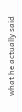what he actually said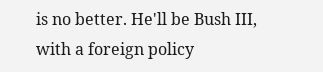is no better. He'll be Bush III, with a foreign policy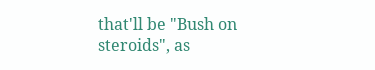that'll be "Bush on steroids", as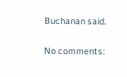Buchanan said.

No comments: